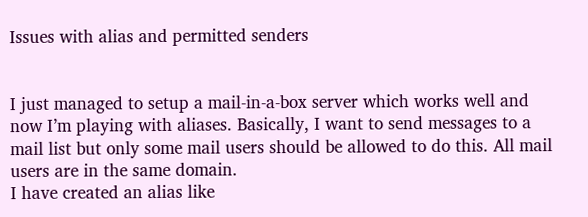Issues with alias and permitted senders


I just managed to setup a mail-in-a-box server which works well and now I’m playing with aliases. Basically, I want to send messages to a mail list but only some mail users should be allowed to do this. All mail users are in the same domain.
I have created an alias like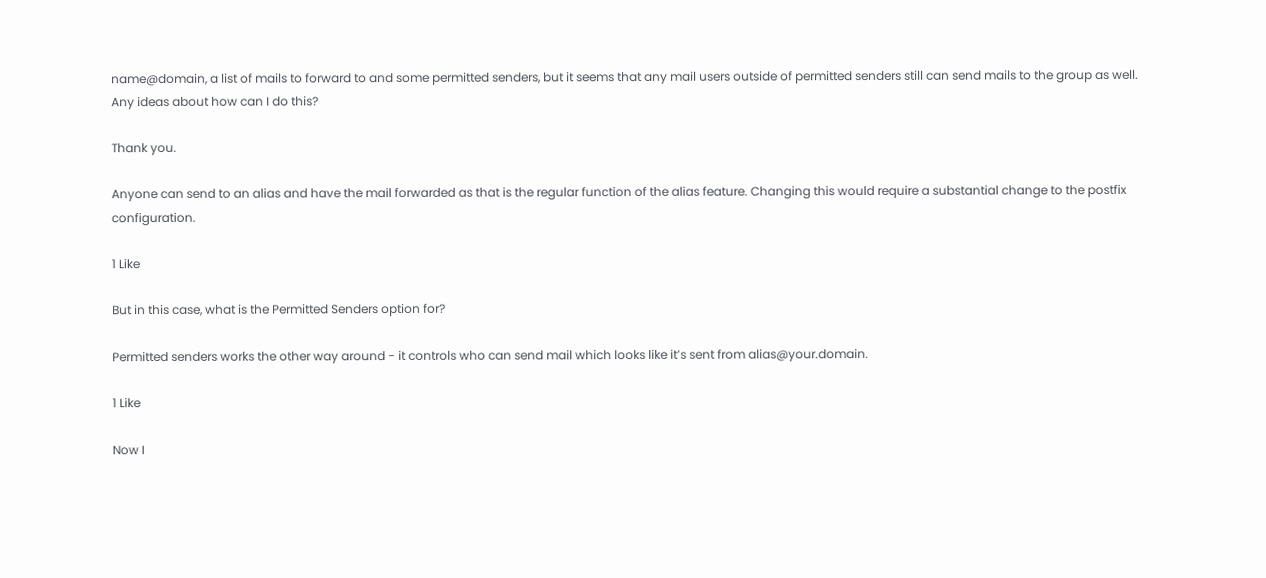name@domain, a list of mails to forward to and some permitted senders, but it seems that any mail users outside of permitted senders still can send mails to the group as well.
Any ideas about how can I do this?

Thank you.

Anyone can send to an alias and have the mail forwarded as that is the regular function of the alias feature. Changing this would require a substantial change to the postfix configuration.

1 Like

But in this case, what is the Permitted Senders option for?

Permitted senders works the other way around - it controls who can send mail which looks like it’s sent from alias@your.domain.

1 Like

Now I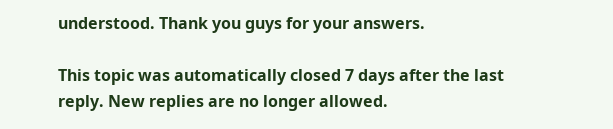understood. Thank you guys for your answers.

This topic was automatically closed 7 days after the last reply. New replies are no longer allowed.